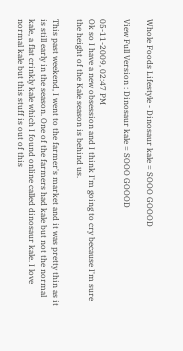Whole Foods Lifestyle - Dinosaur kale = SOOO GOOOD

View Full Version : Dinosaur kale = SOOO GOOOD

05-11-2009, 02:47 PM
Ok so I have a new obsession and I think I'm going to cry because I'm sure the height of the Kale season is behind us.

This past weekend, I went to the farmer's market and it was pretty thin as it is still early in the season. One of the farmers had kale but not the normal kale, a flat crinkly kale which I found online called dinosaur kale. I love normal kale but this stuff is out of this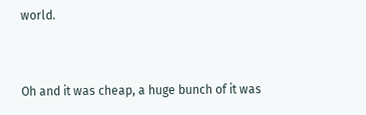world.


Oh and it was cheap, a huge bunch of it was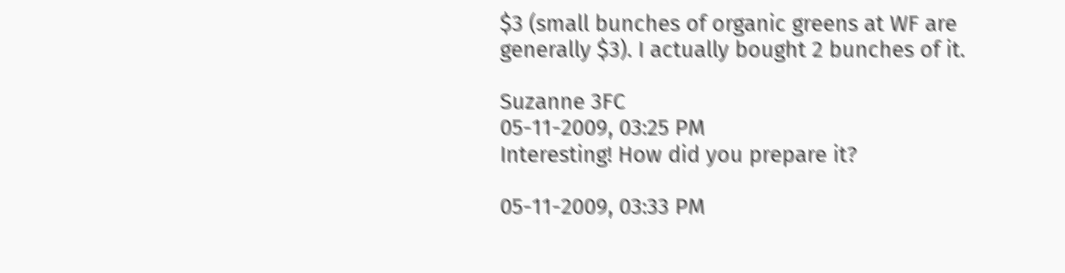$3 (small bunches of organic greens at WF are generally $3). I actually bought 2 bunches of it.

Suzanne 3FC
05-11-2009, 03:25 PM
Interesting! How did you prepare it?

05-11-2009, 03:33 PM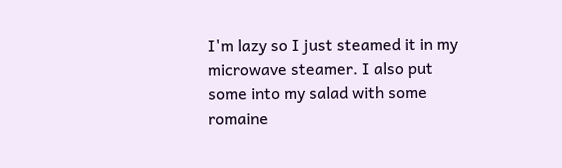I'm lazy so I just steamed it in my microwave steamer. I also put some into my salad with some romaine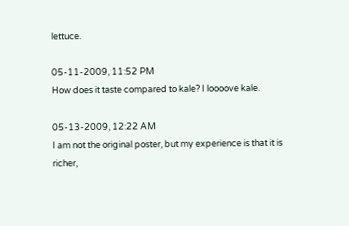lettuce.

05-11-2009, 11:52 PM
How does it taste compared to kale? I loooove kale.

05-13-2009, 12:22 AM
I am not the original poster, but my experience is that it is richer,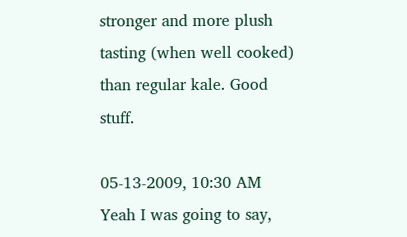stronger and more plush tasting (when well cooked) than regular kale. Good stuff.

05-13-2009, 10:30 AM
Yeah I was going to say,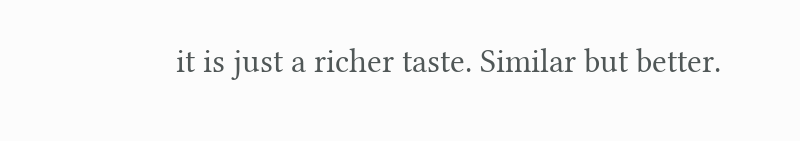it is just a richer taste. Similar but better.